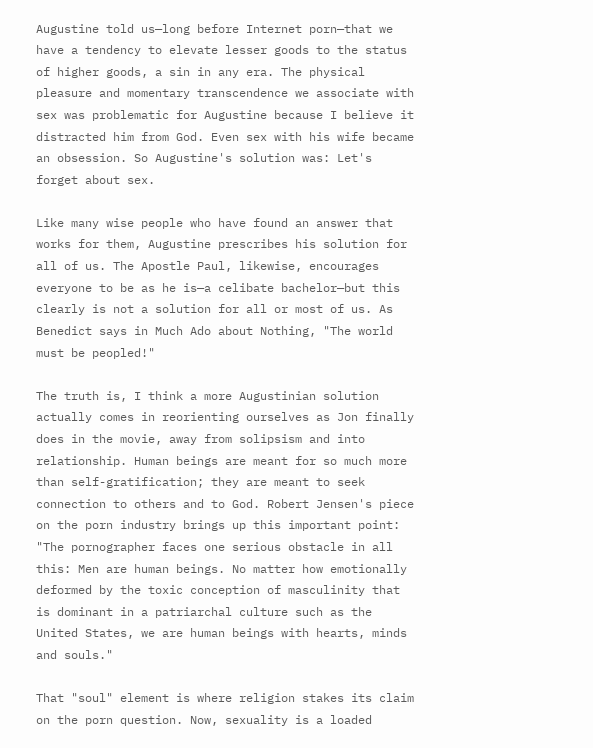Augustine told us—long before Internet porn—that we have a tendency to elevate lesser goods to the status of higher goods, a sin in any era. The physical pleasure and momentary transcendence we associate with sex was problematic for Augustine because I believe it distracted him from God. Even sex with his wife became an obsession. So Augustine's solution was: Let's forget about sex.

Like many wise people who have found an answer that works for them, Augustine prescribes his solution for all of us. The Apostle Paul, likewise, encourages everyone to be as he is—a celibate bachelor—but this clearly is not a solution for all or most of us. As Benedict says in Much Ado about Nothing, "The world must be peopled!"

The truth is, I think a more Augustinian solution actually comes in reorienting ourselves as Jon finally does in the movie, away from solipsism and into relationship. Human beings are meant for so much more than self-gratification; they are meant to seek connection to others and to God. Robert Jensen's piece on the porn industry brings up this important point: "The pornographer faces one serious obstacle in all this: Men are human beings. No matter how emotionally deformed by the toxic conception of masculinity that is dominant in a patriarchal culture such as the United States, we are human beings with hearts, minds and souls."

That "soul" element is where religion stakes its claim on the porn question. Now, sexuality is a loaded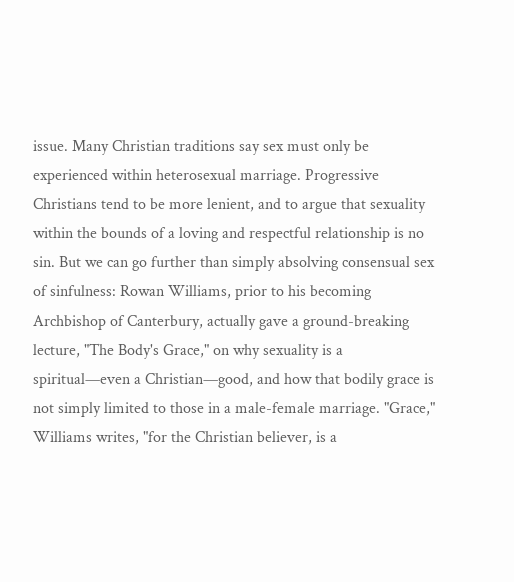issue. Many Christian traditions say sex must only be experienced within heterosexual marriage. Progressive Christians tend to be more lenient, and to argue that sexuality within the bounds of a loving and respectful relationship is no sin. But we can go further than simply absolving consensual sex of sinfulness: Rowan Williams, prior to his becoming Archbishop of Canterbury, actually gave a ground-breaking lecture, "The Body's Grace," on why sexuality is a spiritual—even a Christian—good, and how that bodily grace is not simply limited to those in a male-female marriage. "Grace," Williams writes, "for the Christian believer, is a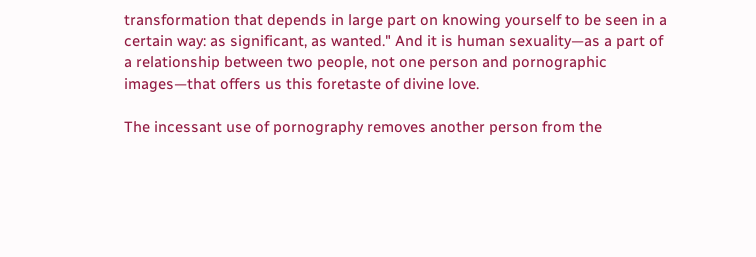transformation that depends in large part on knowing yourself to be seen in a certain way: as significant, as wanted." And it is human sexuality—as a part of a relationship between two people, not one person and pornographic images—that offers us this foretaste of divine love.

The incessant use of pornography removes another person from the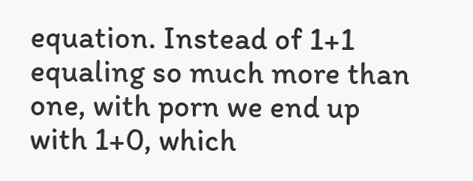equation. Instead of 1+1 equaling so much more than one, with porn we end up with 1+0, which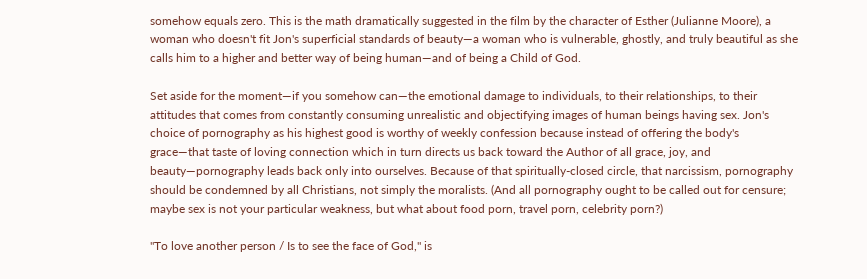somehow equals zero. This is the math dramatically suggested in the film by the character of Esther (Julianne Moore), a woman who doesn't fit Jon's superficial standards of beauty—a woman who is vulnerable, ghostly, and truly beautiful as she calls him to a higher and better way of being human—and of being a Child of God.

Set aside for the moment—if you somehow can—the emotional damage to individuals, to their relationships, to their attitudes that comes from constantly consuming unrealistic and objectifying images of human beings having sex. Jon's choice of pornography as his highest good is worthy of weekly confession because instead of offering the body's grace—that taste of loving connection which in turn directs us back toward the Author of all grace, joy, and beauty—pornography leads back only into ourselves. Because of that spiritually-closed circle, that narcissism, pornography should be condemned by all Christians, not simply the moralists. (And all pornography ought to be called out for censure; maybe sex is not your particular weakness, but what about food porn, travel porn, celebrity porn?)

"To love another person / Is to see the face of God," is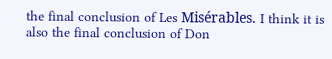the final conclusion of Les Misérables. I think it is also the final conclusion of Don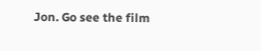Jon. Go see the film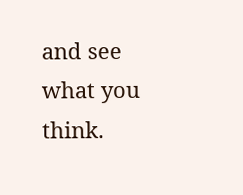and see what you think.